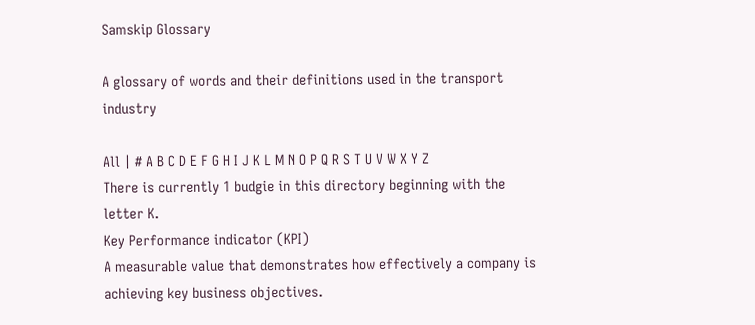Samskip Glossary

A glossary of words and their definitions used in the transport industry

All | # A B C D E F G H I J K L M N O P Q R S T U V W X Y Z
There is currently 1 budgie in this directory beginning with the letter K.
Key Performance indicator (KPI)
A measurable value that demonstrates how effectively a company is achieving key business objectives.